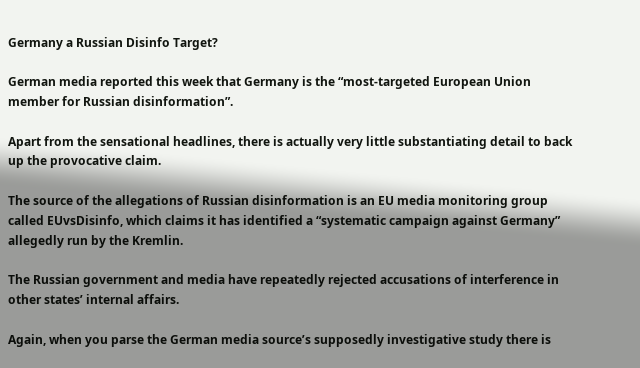Germany a Russian Disinfo Target?

German media reported this week that Germany is the “most-targeted European Union member for Russian disinformation”.

Apart from the sensational headlines, there is actually very little substantiating detail to back up the provocative claim.

The source of the allegations of Russian disinformation is an EU media monitoring group called EUvsDisinfo, which claims it has identified a “systematic campaign against Germany” allegedly run by the Kremlin.

The Russian government and media have repeatedly rejected accusations of interference in other states’ internal affairs.

Again, when you parse the German media source’s supposedly investigative study there is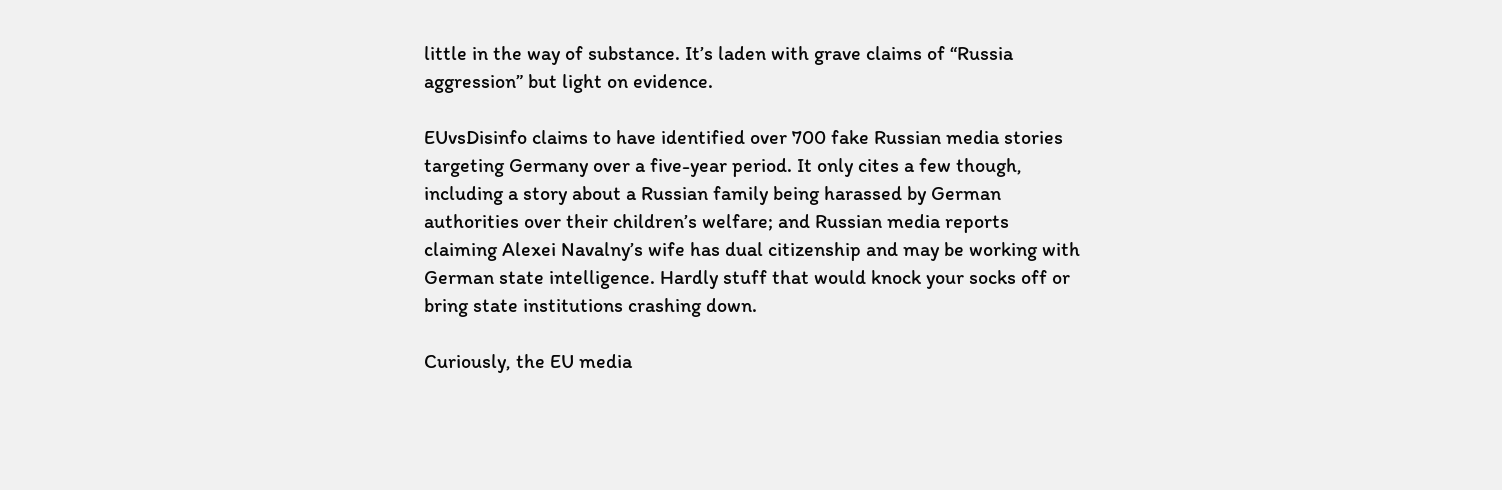little in the way of substance. It’s laden with grave claims of “Russia aggression” but light on evidence.

EUvsDisinfo claims to have identified over 700 fake Russian media stories targeting Germany over a five-year period. It only cites a few though, including a story about a Russian family being harassed by German authorities over their children’s welfare; and Russian media reports claiming Alexei Navalny’s wife has dual citizenship and may be working with German state intelligence. Hardly stuff that would knock your socks off or bring state institutions crashing down.

Curiously, the EU media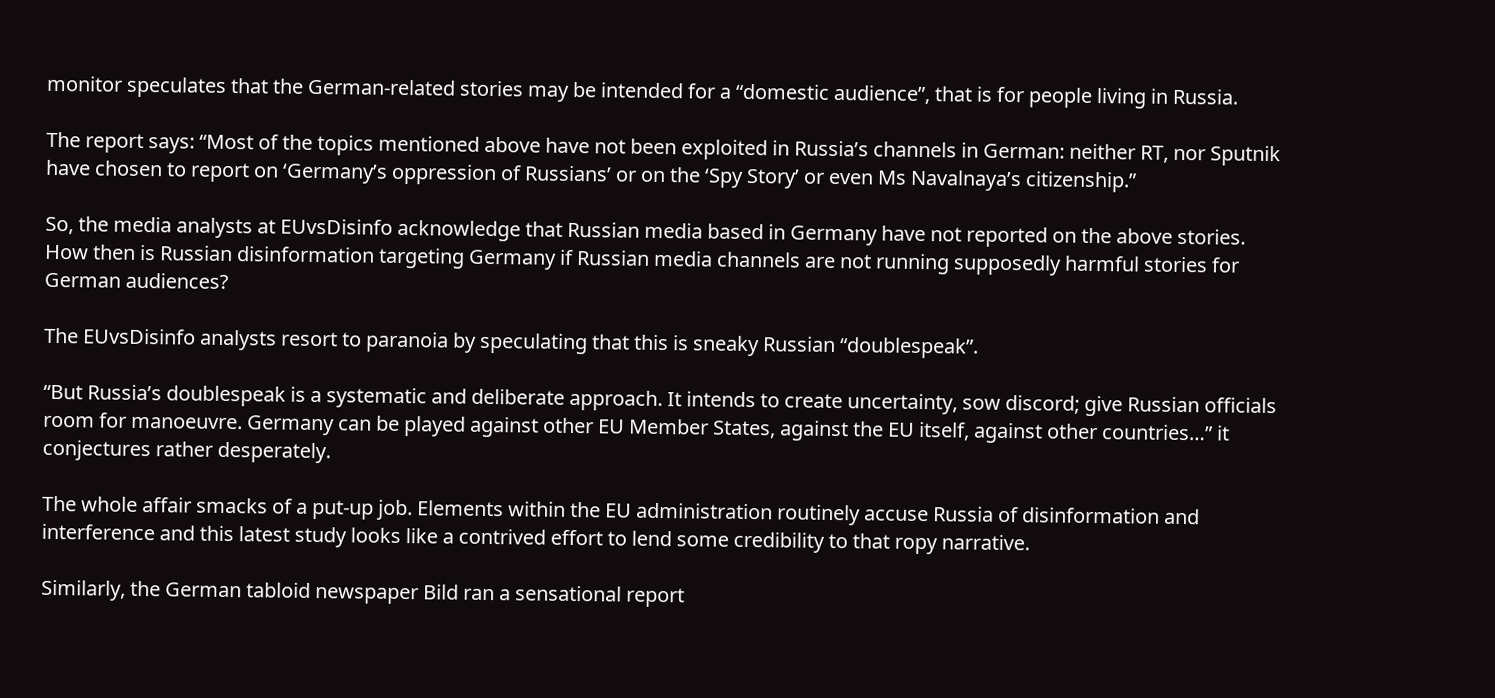monitor speculates that the German-related stories may be intended for a “domestic audience”, that is for people living in Russia.

The report says: “Most of the topics mentioned above have not been exploited in Russia’s channels in German: neither RT, nor Sputnik have chosen to report on ‘Germany’s oppression of Russians’ or on the ‘Spy Story’ or even Ms Navalnaya’s citizenship.”

So, the media analysts at EUvsDisinfo acknowledge that Russian media based in Germany have not reported on the above stories. How then is Russian disinformation targeting Germany if Russian media channels are not running supposedly harmful stories for German audiences?

The EUvsDisinfo analysts resort to paranoia by speculating that this is sneaky Russian “doublespeak”.

“But Russia’s doublespeak is a systematic and deliberate approach. It intends to create uncertainty, sow discord; give Russian officials room for manoeuvre. Germany can be played against other EU Member States, against the EU itself, against other countries…” it conjectures rather desperately.

The whole affair smacks of a put-up job. Elements within the EU administration routinely accuse Russia of disinformation and interference and this latest study looks like a contrived effort to lend some credibility to that ropy narrative.

Similarly, the German tabloid newspaper Bild ran a sensational report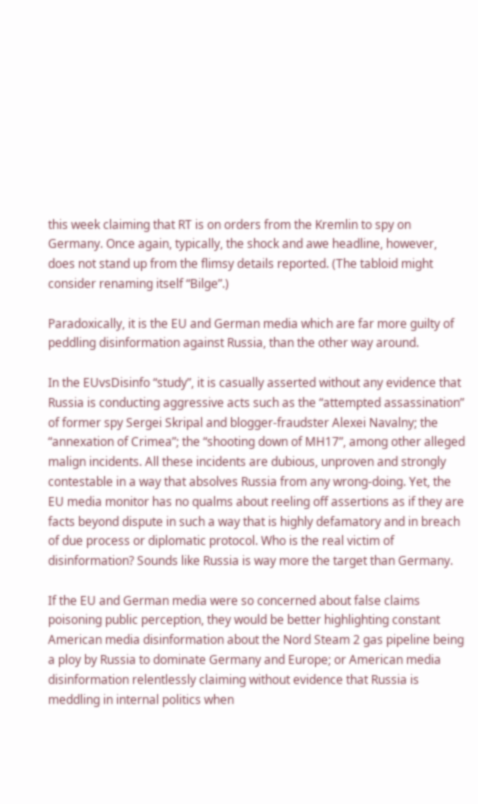this week claiming that RT is on orders from the Kremlin to spy on Germany. Once again, typically, the shock and awe headline, however, does not stand up from the flimsy details reported. (The tabloid might consider renaming itself “Bilge”.)

Paradoxically, it is the EU and German media which are far more guilty of peddling disinformation against Russia, than the other way around.

In the EUvsDisinfo “study”, it is casually asserted without any evidence that Russia is conducting aggressive acts such as the “attempted assassination” of former spy Sergei Skripal and blogger-fraudster Alexei Navalny; the “annexation of Crimea”; the “shooting down of MH17”, among other alleged malign incidents. All these incidents are dubious, unproven and strongly contestable in a way that absolves Russia from any wrong-doing. Yet, the EU media monitor has no qualms about reeling off assertions as if they are facts beyond dispute in such a way that is highly defamatory and in breach of due process or diplomatic protocol. Who is the real victim of disinformation? Sounds like Russia is way more the target than Germany.

If the EU and German media were so concerned about false claims poisoning public perception, they would be better highlighting constant American media disinformation about the Nord Steam 2 gas pipeline being a ploy by Russia to dominate Germany and Europe; or American media disinformation relentlessly claiming without evidence that Russia is meddling in internal politics when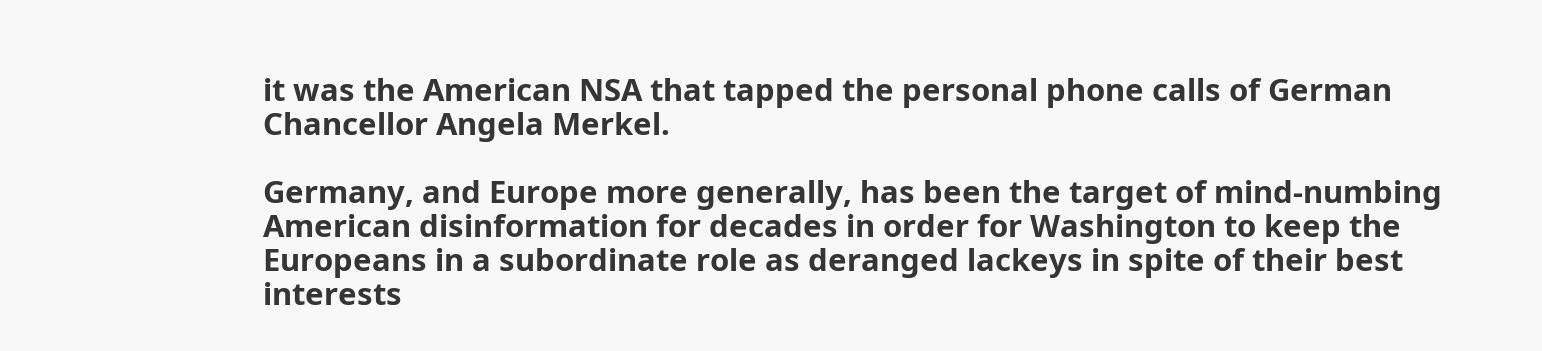it was the American NSA that tapped the personal phone calls of German Chancellor Angela Merkel.

Germany, and Europe more generally, has been the target of mind-numbing American disinformation for decades in order for Washington to keep the Europeans in a subordinate role as deranged lackeys in spite of their best interests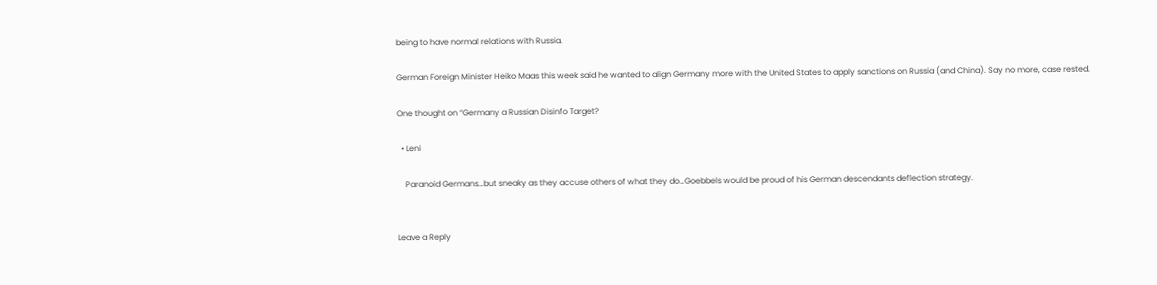being to have normal relations with Russia.

German Foreign Minister Heiko Maas this week said he wanted to align Germany more with the United States to apply sanctions on Russia (and China). Say no more, case rested.

One thought on “Germany a Russian Disinfo Target?

  • Leni

    Paranoid Germans…but sneaky as they accuse others of what they do…Goebbels would be proud of his German descendants deflection strategy.


Leave a Reply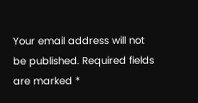Your email address will not be published. Required fields are marked *